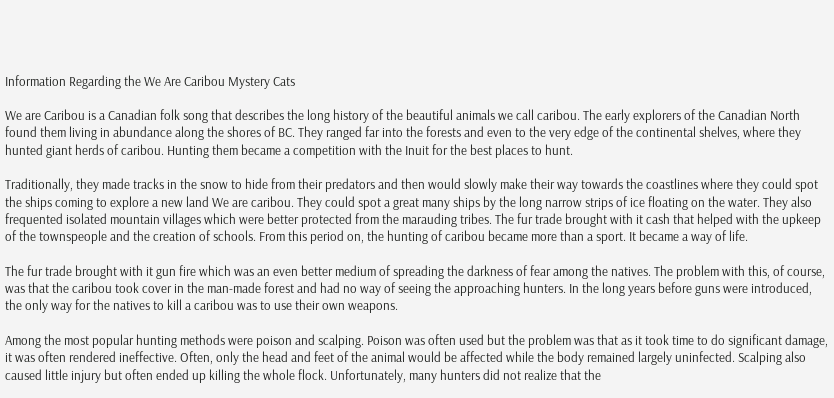Information Regarding the We Are Caribou Mystery Cats

We are Caribou is a Canadian folk song that describes the long history of the beautiful animals we call caribou. The early explorers of the Canadian North found them living in abundance along the shores of BC. They ranged far into the forests and even to the very edge of the continental shelves, where they hunted giant herds of caribou. Hunting them became a competition with the Inuit for the best places to hunt.

Traditionally, they made tracks in the snow to hide from their predators and then would slowly make their way towards the coastlines where they could spot the ships coming to explore a new land We are caribou. They could spot a great many ships by the long narrow strips of ice floating on the water. They also frequented isolated mountain villages which were better protected from the marauding tribes. The fur trade brought with it cash that helped with the upkeep of the townspeople and the creation of schools. From this period on, the hunting of caribou became more than a sport. It became a way of life.

The fur trade brought with it gun fire which was an even better medium of spreading the darkness of fear among the natives. The problem with this, of course, was that the caribou took cover in the man-made forest and had no way of seeing the approaching hunters. In the long years before guns were introduced, the only way for the natives to kill a caribou was to use their own weapons.

Among the most popular hunting methods were poison and scalping. Poison was often used but the problem was that as it took time to do significant damage, it was often rendered ineffective. Often, only the head and feet of the animal would be affected while the body remained largely uninfected. Scalping also caused little injury but often ended up killing the whole flock. Unfortunately, many hunters did not realize that the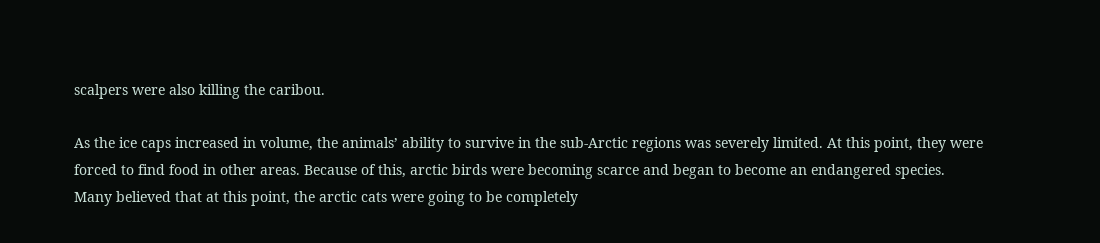scalpers were also killing the caribou.

As the ice caps increased in volume, the animals’ ability to survive in the sub-Arctic regions was severely limited. At this point, they were forced to find food in other areas. Because of this, arctic birds were becoming scarce and began to become an endangered species. Many believed that at this point, the arctic cats were going to be completely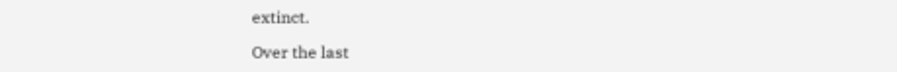extinct.

Over the last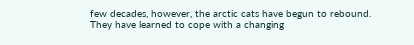few decades, however, the arctic cats have begun to rebound. They have learned to cope with a changing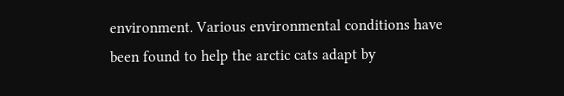environment. Various environmental conditions have been found to help the arctic cats adapt by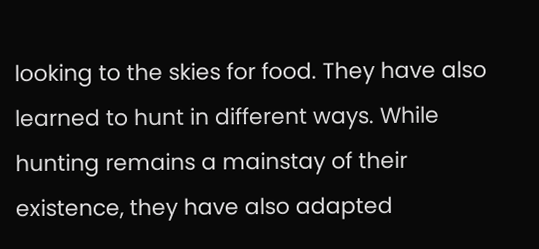looking to the skies for food. They have also learned to hunt in different ways. While hunting remains a mainstay of their existence, they have also adapted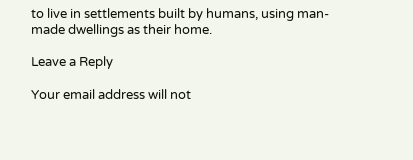to live in settlements built by humans, using man-made dwellings as their home.

Leave a Reply

Your email address will not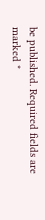be published. Required fields are marked *